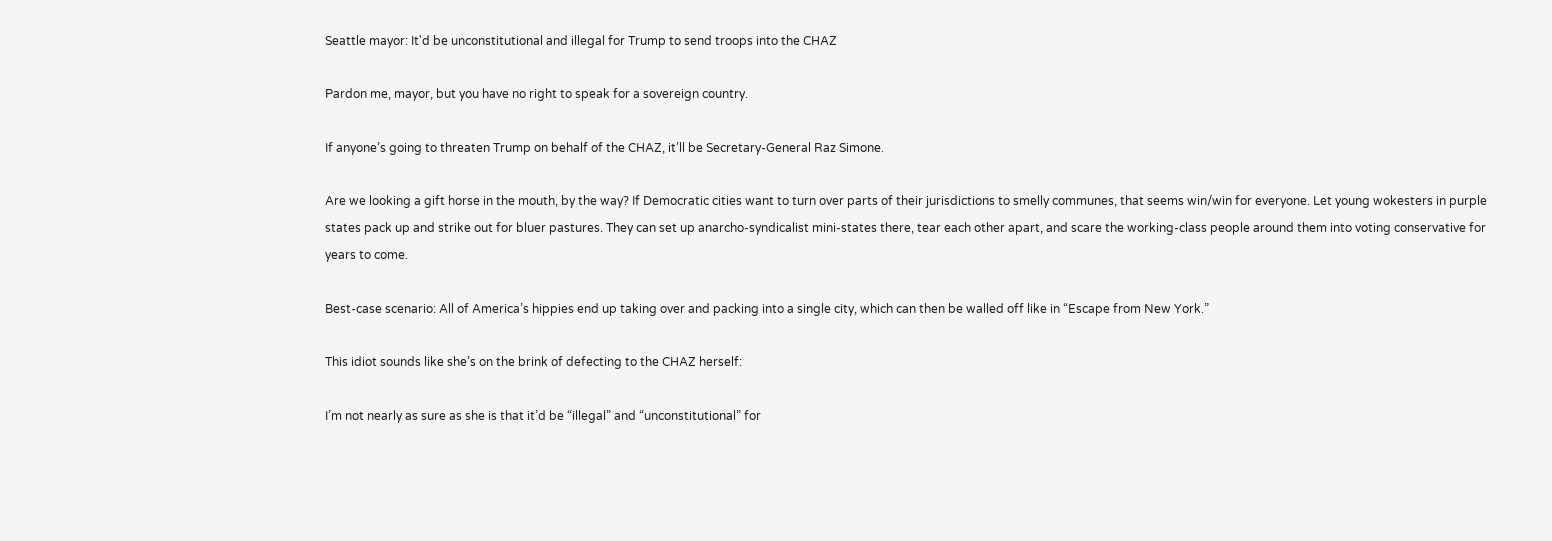Seattle mayor: It'd be unconstitutional and illegal for Trump to send troops into the CHAZ

Pardon me, mayor, but you have no right to speak for a sovereign country.

If anyone’s going to threaten Trump on behalf of the CHAZ, it’ll be Secretary-General Raz Simone.

Are we looking a gift horse in the mouth, by the way? If Democratic cities want to turn over parts of their jurisdictions to smelly communes, that seems win/win for everyone. Let young wokesters in purple states pack up and strike out for bluer pastures. They can set up anarcho-syndicalist mini-states there, tear each other apart, and scare the working-class people around them into voting conservative for years to come.

Best-case scenario: All of America’s hippies end up taking over and packing into a single city, which can then be walled off like in “Escape from New York.”

This idiot sounds like she’s on the brink of defecting to the CHAZ herself:

I’m not nearly as sure as she is that it’d be “illegal” and “unconstitutional” for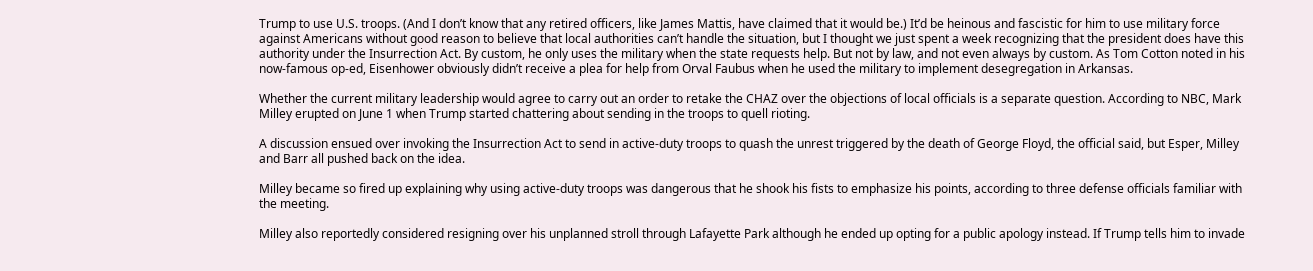Trump to use U.S. troops. (And I don’t know that any retired officers, like James Mattis, have claimed that it would be.) It’d be heinous and fascistic for him to use military force against Americans without good reason to believe that local authorities can’t handle the situation, but I thought we just spent a week recognizing that the president does have this authority under the Insurrection Act. By custom, he only uses the military when the state requests help. But not by law, and not even always by custom. As Tom Cotton noted in his now-famous op-ed, Eisenhower obviously didn’t receive a plea for help from Orval Faubus when he used the military to implement desegregation in Arkansas.

Whether the current military leadership would agree to carry out an order to retake the CHAZ over the objections of local officials is a separate question. According to NBC, Mark Milley erupted on June 1 when Trump started chattering about sending in the troops to quell rioting.

A discussion ensued over invoking the Insurrection Act to send in active-duty troops to quash the unrest triggered by the death of George Floyd, the official said, but Esper, Milley and Barr all pushed back on the idea.

Milley became so fired up explaining why using active-duty troops was dangerous that he shook his fists to emphasize his points, according to three defense officials familiar with the meeting.

Milley also reportedly considered resigning over his unplanned stroll through Lafayette Park although he ended up opting for a public apology instead. If Trump tells him to invade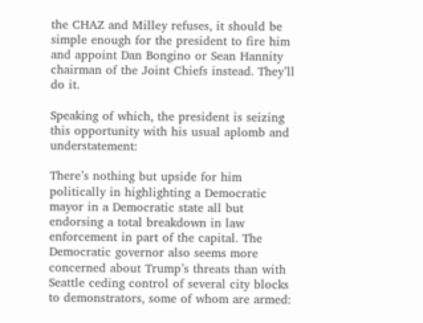the CHAZ and Milley refuses, it should be simple enough for the president to fire him and appoint Dan Bongino or Sean Hannity chairman of the Joint Chiefs instead. They’ll do it.

Speaking of which, the president is seizing this opportunity with his usual aplomb and understatement:

There’s nothing but upside for him politically in highlighting a Democratic mayor in a Democratic state all but endorsing a total breakdown in law enforcement in part of the capital. The Democratic governor also seems more concerned about Trump’s threats than with Seattle ceding control of several city blocks to demonstrators, some of whom are armed: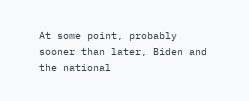At some point, probably sooner than later, Biden and the national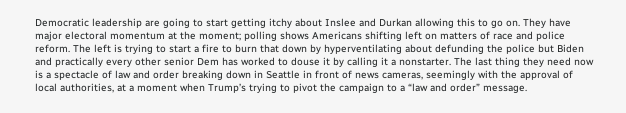Democratic leadership are going to start getting itchy about Inslee and Durkan allowing this to go on. They have major electoral momentum at the moment; polling shows Americans shifting left on matters of race and police reform. The left is trying to start a fire to burn that down by hyperventilating about defunding the police but Biden and practically every other senior Dem has worked to douse it by calling it a nonstarter. The last thing they need now is a spectacle of law and order breaking down in Seattle in front of news cameras, seemingly with the approval of local authorities, at a moment when Trump’s trying to pivot the campaign to a “law and order” message.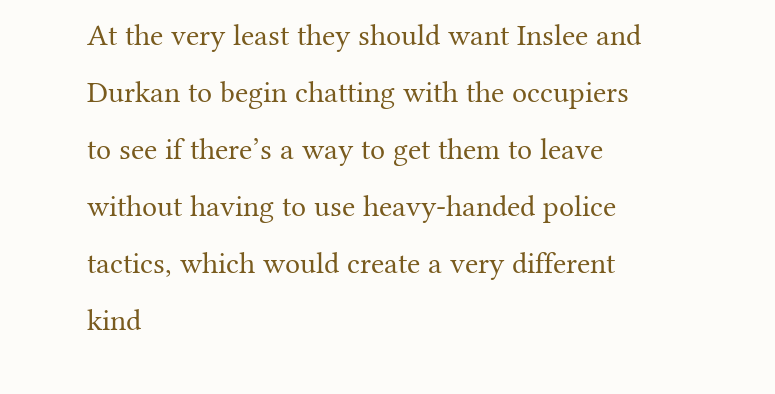At the very least they should want Inslee and Durkan to begin chatting with the occupiers to see if there’s a way to get them to leave without having to use heavy-handed police tactics, which would create a very different kind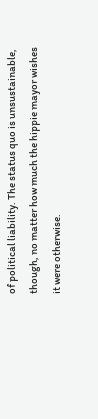of political liability. The status quo is unsustainable, though, no matter how much the hippie mayor wishes it were otherwise.